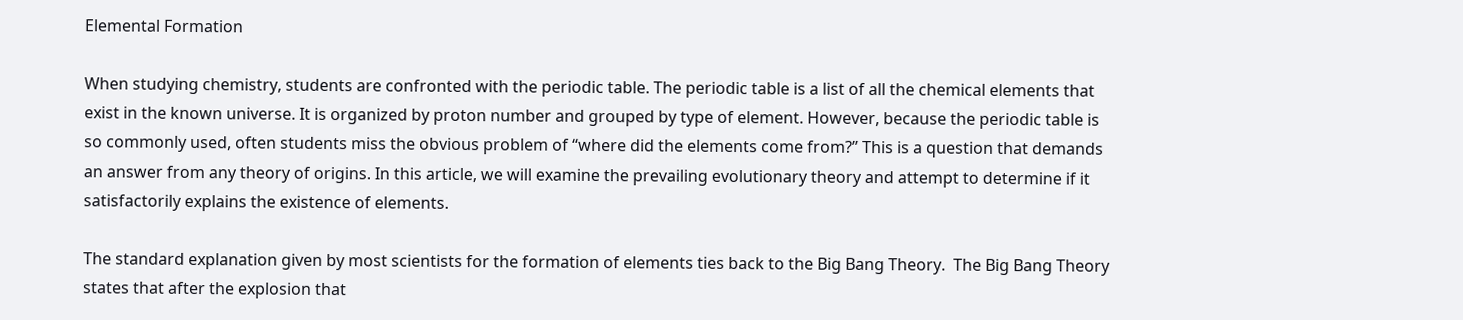Elemental Formation

When studying chemistry, students are confronted with the periodic table. The periodic table is a list of all the chemical elements that exist in the known universe. It is organized by proton number and grouped by type of element. However, because the periodic table is so commonly used, often students miss the obvious problem of “where did the elements come from?” This is a question that demands an answer from any theory of origins. In this article, we will examine the prevailing evolutionary theory and attempt to determine if it satisfactorily explains the existence of elements.

The standard explanation given by most scientists for the formation of elements ties back to the Big Bang Theory.  The Big Bang Theory states that after the explosion that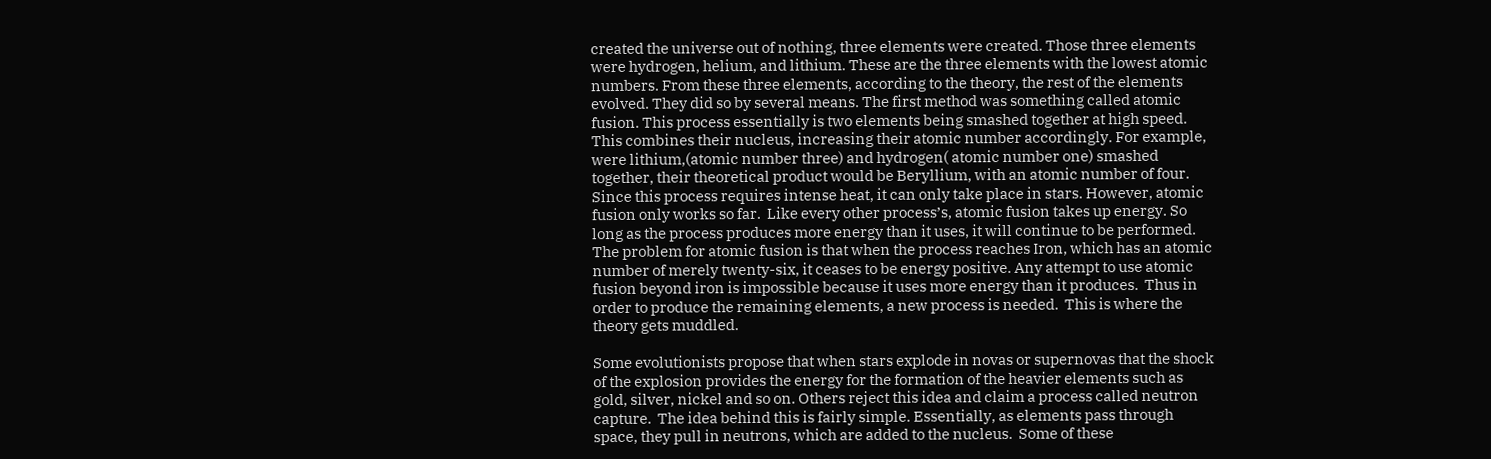created the universe out of nothing, three elements were created. Those three elements were hydrogen, helium, and lithium. These are the three elements with the lowest atomic numbers. From these three elements, according to the theory, the rest of the elements evolved. They did so by several means. The first method was something called atomic fusion. This process essentially is two elements being smashed together at high speed. This combines their nucleus, increasing their atomic number accordingly. For example, were lithium,(atomic number three) and hydrogen( atomic number one) smashed together, their theoretical product would be Beryllium, with an atomic number of four. Since this process requires intense heat, it can only take place in stars. However, atomic fusion only works so far.  Like every other process’s, atomic fusion takes up energy. So long as the process produces more energy than it uses, it will continue to be performed. The problem for atomic fusion is that when the process reaches Iron, which has an atomic number of merely twenty-six, it ceases to be energy positive. Any attempt to use atomic fusion beyond iron is impossible because it uses more energy than it produces.  Thus in order to produce the remaining elements, a new process is needed.  This is where the theory gets muddled.

Some evolutionists propose that when stars explode in novas or supernovas that the shock of the explosion provides the energy for the formation of the heavier elements such as gold, silver, nickel and so on. Others reject this idea and claim a process called neutron capture.  The idea behind this is fairly simple. Essentially, as elements pass through space, they pull in neutrons, which are added to the nucleus.  Some of these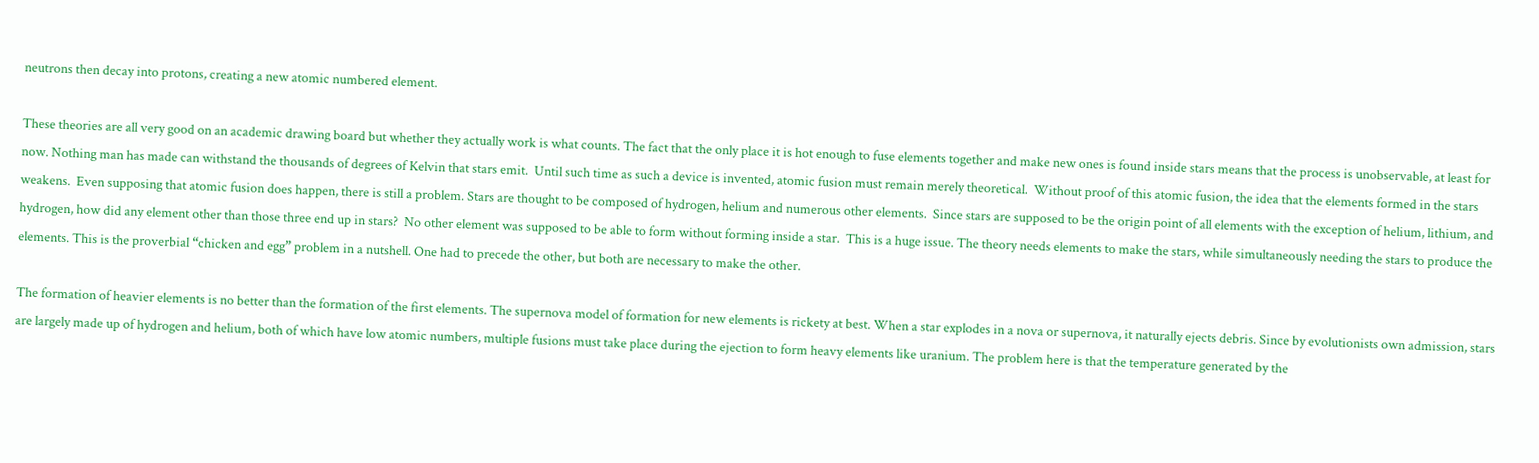neutrons then decay into protons, creating a new atomic numbered element.

These theories are all very good on an academic drawing board but whether they actually work is what counts. The fact that the only place it is hot enough to fuse elements together and make new ones is found inside stars means that the process is unobservable, at least for now. Nothing man has made can withstand the thousands of degrees of Kelvin that stars emit.  Until such time as such a device is invented, atomic fusion must remain merely theoretical.  Without proof of this atomic fusion, the idea that the elements formed in the stars weakens.  Even supposing that atomic fusion does happen, there is still a problem. Stars are thought to be composed of hydrogen, helium and numerous other elements.  Since stars are supposed to be the origin point of all elements with the exception of helium, lithium, and hydrogen, how did any element other than those three end up in stars?  No other element was supposed to be able to form without forming inside a star.  This is a huge issue. The theory needs elements to make the stars, while simultaneously needing the stars to produce the elements. This is the proverbial “chicken and egg” problem in a nutshell. One had to precede the other, but both are necessary to make the other.

The formation of heavier elements is no better than the formation of the first elements. The supernova model of formation for new elements is rickety at best. When a star explodes in a nova or supernova, it naturally ejects debris. Since by evolutionists own admission, stars are largely made up of hydrogen and helium, both of which have low atomic numbers, multiple fusions must take place during the ejection to form heavy elements like uranium. The problem here is that the temperature generated by the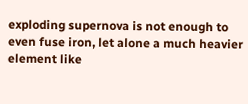exploding supernova is not enough to even fuse iron, let alone a much heavier element like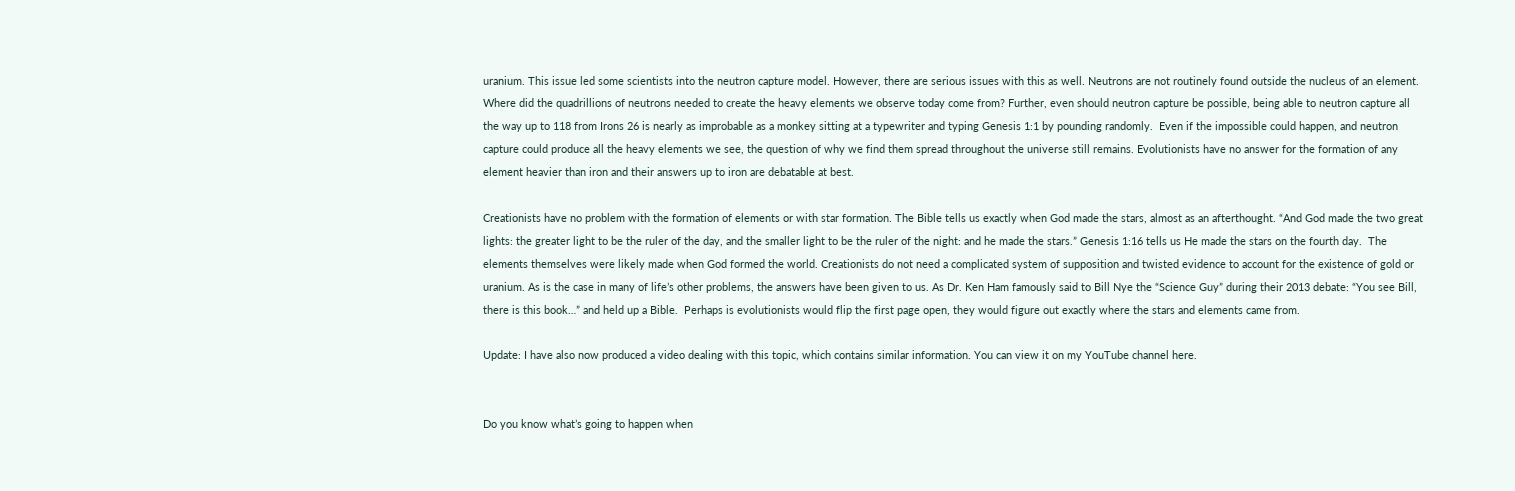uranium. This issue led some scientists into the neutron capture model. However, there are serious issues with this as well. Neutrons are not routinely found outside the nucleus of an element.  Where did the quadrillions of neutrons needed to create the heavy elements we observe today come from? Further, even should neutron capture be possible, being able to neutron capture all the way up to 118 from Irons 26 is nearly as improbable as a monkey sitting at a typewriter and typing Genesis 1:1 by pounding randomly.  Even if the impossible could happen, and neutron capture could produce all the heavy elements we see, the question of why we find them spread throughout the universe still remains. Evolutionists have no answer for the formation of any element heavier than iron and their answers up to iron are debatable at best.

Creationists have no problem with the formation of elements or with star formation. The Bible tells us exactly when God made the stars, almost as an afterthought. “And God made the two great lights: the greater light to be the ruler of the day, and the smaller light to be the ruler of the night: and he made the stars.” Genesis 1:16 tells us He made the stars on the fourth day.  The elements themselves were likely made when God formed the world. Creationists do not need a complicated system of supposition and twisted evidence to account for the existence of gold or uranium. As is the case in many of life’s other problems, the answers have been given to us. As Dr. Ken Ham famously said to Bill Nye the “Science Guy” during their 2013 debate: “You see Bill, there is this book…” and held up a Bible.  Perhaps is evolutionists would flip the first page open, they would figure out exactly where the stars and elements came from.

Update: I have also now produced a video dealing with this topic, which contains similar information. You can view it on my YouTube channel here.


Do you know what’s going to happen when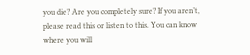you die? Are you completely sure? If you aren’t, please read this or listen to this. You can know where you will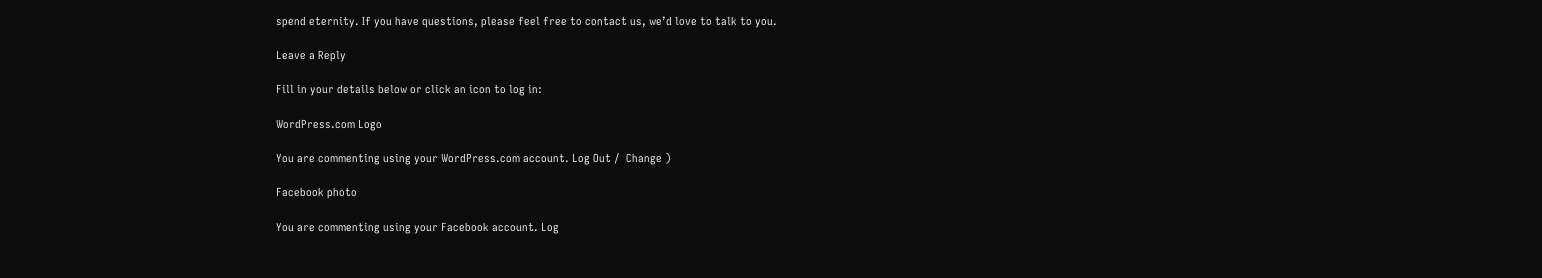spend eternity. If you have questions, please feel free to contact us, we’d love to talk to you.

Leave a Reply

Fill in your details below or click an icon to log in:

WordPress.com Logo

You are commenting using your WordPress.com account. Log Out /  Change )

Facebook photo

You are commenting using your Facebook account. Log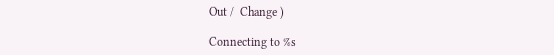Out /  Change )

Connecting to %s